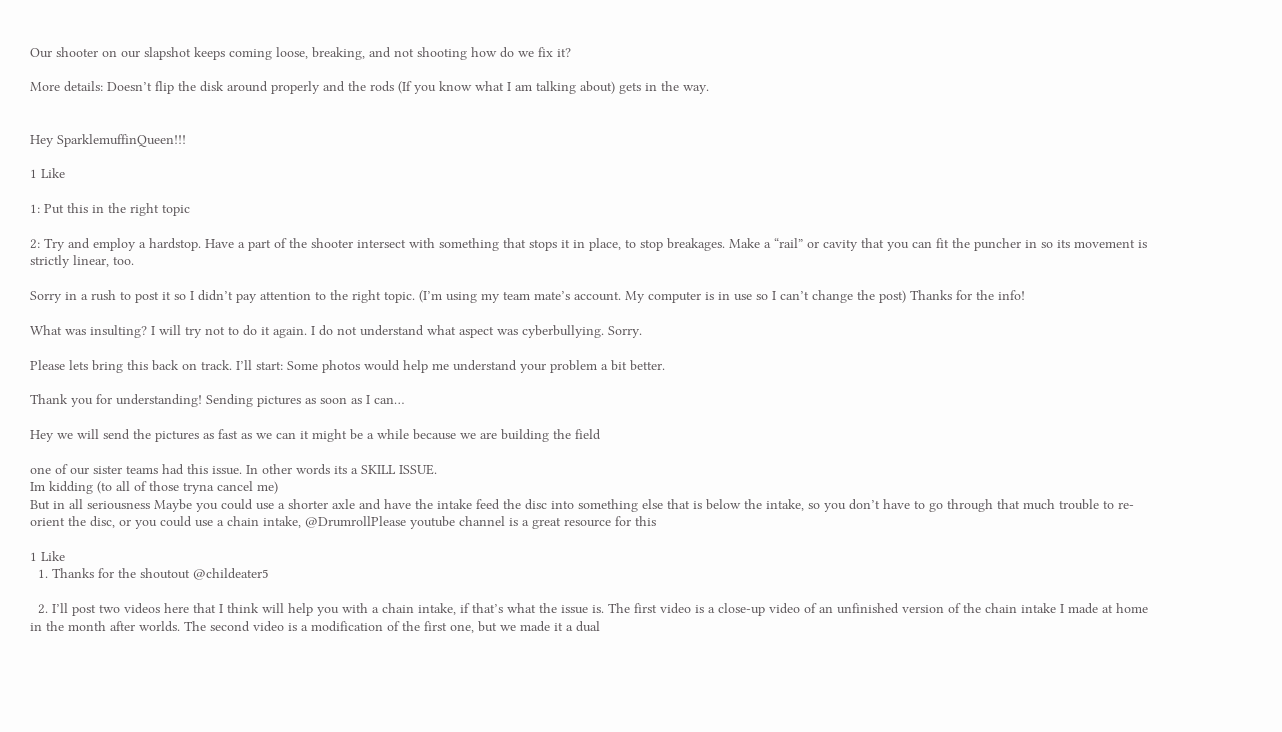Our shooter on our slapshot keeps coming loose, breaking, and not shooting how do we fix it?

More details: Doesn’t flip the disk around properly and the rods (If you know what I am talking about) gets in the way.


Hey SparklemuffinQueen!!!

1 Like

1: Put this in the right topic

2: Try and employ a hardstop. Have a part of the shooter intersect with something that stops it in place, to stop breakages. Make a “rail” or cavity that you can fit the puncher in so its movement is strictly linear, too.

Sorry in a rush to post it so I didn’t pay attention to the right topic. (I’m using my team mate’s account. My computer is in use so I can’t change the post) Thanks for the info!

What was insulting? I will try not to do it again. I do not understand what aspect was cyberbullying. Sorry.

Please lets bring this back on track. I’ll start: Some photos would help me understand your problem a bit better.

Thank you for understanding! Sending pictures as soon as I can…

Hey we will send the pictures as fast as we can it might be a while because we are building the field

one of our sister teams had this issue. In other words its a SKILL ISSUE.
Im kidding (to all of those tryna cancel me)
But in all seriousness Maybe you could use a shorter axle and have the intake feed the disc into something else that is below the intake, so you don’t have to go through that much trouble to re-orient the disc, or you could use a chain intake, @DrumrollPlease youtube channel is a great resource for this

1 Like
  1. Thanks for the shoutout @childeater5

  2. I’ll post two videos here that I think will help you with a chain intake, if that’s what the issue is. The first video is a close-up video of an unfinished version of the chain intake I made at home in the month after worlds. The second video is a modification of the first one, but we made it a dual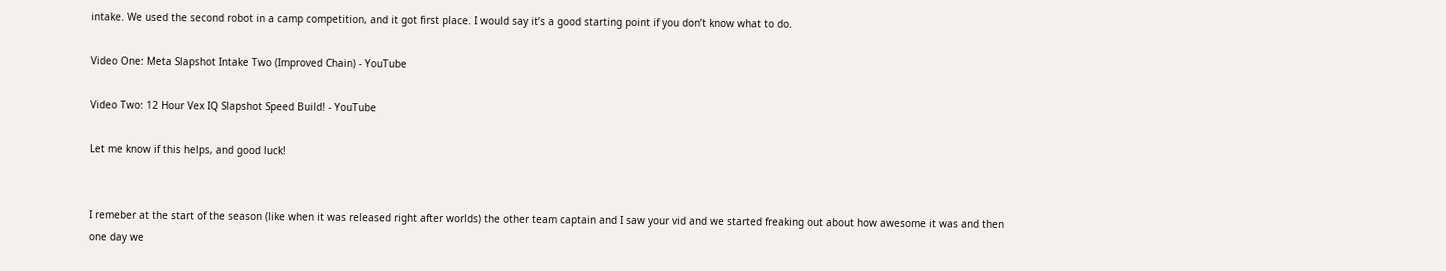intake. We used the second robot in a camp competition, and it got first place. I would say it’s a good starting point if you don’t know what to do.

Video One: Meta Slapshot Intake Two (Improved Chain) - YouTube

Video Two: 12 Hour Vex IQ Slapshot Speed Build! - YouTube

Let me know if this helps, and good luck!


I remeber at the start of the season (like when it was released right after worlds) the other team captain and I saw your vid and we started freaking out about how awesome it was and then one day we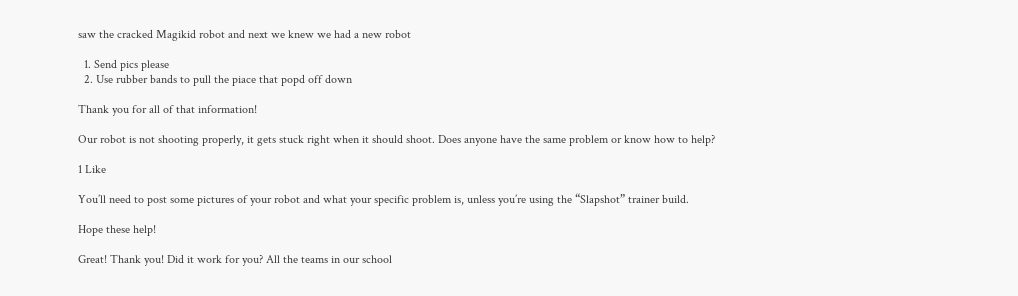saw the cracked Magikid robot and next we knew we had a new robot

  1. Send pics please
  2. Use rubber bands to pull the piace that popd off down

Thank you for all of that information!

Our robot is not shooting properly, it gets stuck right when it should shoot. Does anyone have the same problem or know how to help?

1 Like

You’ll need to post some pictures of your robot and what your specific problem is, unless you’re using the “Slapshot” trainer build.

Hope these help!

Great! Thank you! Did it work for you? All the teams in our school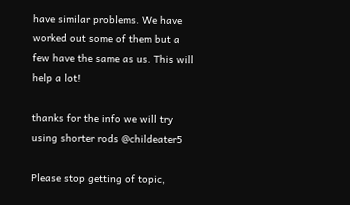have similar problems. We have worked out some of them but a few have the same as us. This will help a lot!

thanks for the info we will try using shorter rods @childeater5

Please stop getting of topic,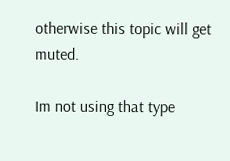otherwise this topic will get muted.

Im not using that type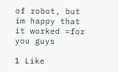of robot, but im happy that it worked =for you guys

1 Like